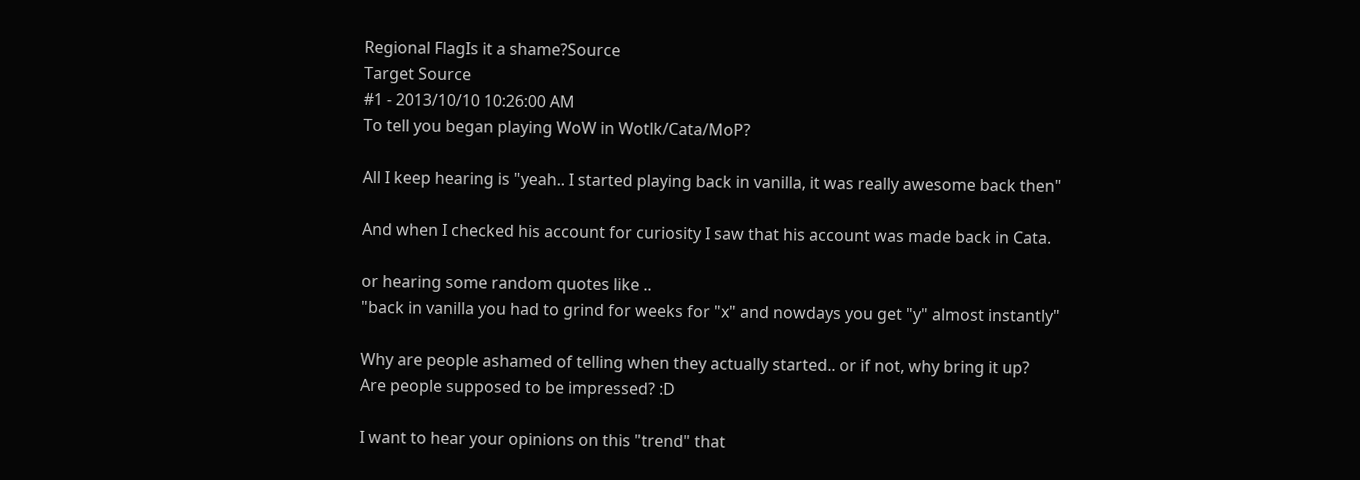Regional FlagIs it a shame?Source
Target Source
#1 - 2013/10/10 10:26:00 AM
To tell you began playing WoW in Wotlk/Cata/MoP?

All I keep hearing is "yeah.. I started playing back in vanilla, it was really awesome back then"

And when I checked his account for curiosity I saw that his account was made back in Cata.

or hearing some random quotes like ..
"back in vanilla you had to grind for weeks for "x" and nowdays you get "y" almost instantly"

Why are people ashamed of telling when they actually started.. or if not, why bring it up?
Are people supposed to be impressed? :D

I want to hear your opinions on this "trend" that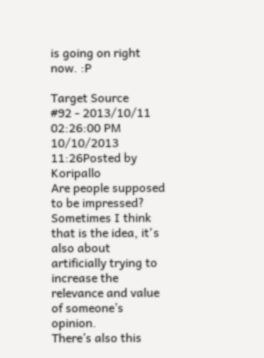is going on right now. :P

Target Source
#92 - 2013/10/11 02:26:00 PM
10/10/2013 11:26Posted by Koripallo
Are people supposed to be impressed?
Sometimes I think that is the idea, it's also about artificially trying to increase the relevance and value of someone’s opinion.
There’s also this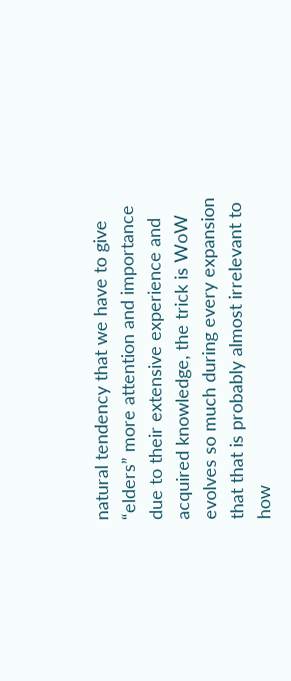natural tendency that we have to give “elders” more attention and importance due to their extensive experience and acquired knowledge, the trick is WoW evolves so much during every expansion that that is probably almost irrelevant to how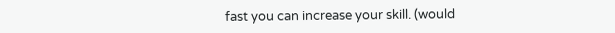fast you can increase your skill. (would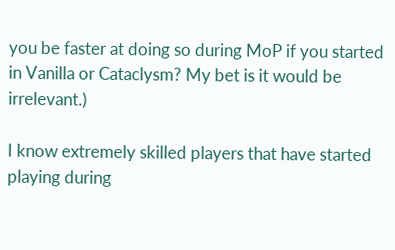you be faster at doing so during MoP if you started in Vanilla or Cataclysm? My bet is it would be irrelevant.)

I know extremely skilled players that have started playing during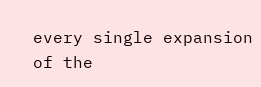every single expansion of the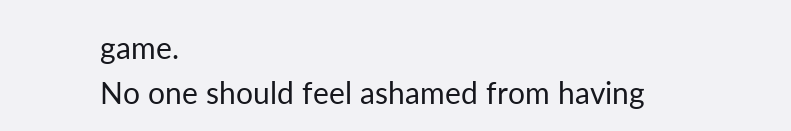game.
No one should feel ashamed from having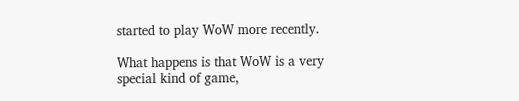started to play WoW more recently.

What happens is that WoW is a very special kind of game,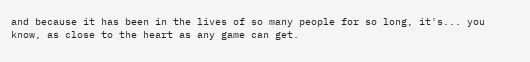and because it has been in the lives of so many people for so long, it's... you know, as close to the heart as any game can get.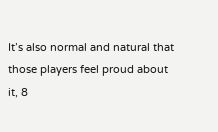It’s also normal and natural that those players feel proud about it, 8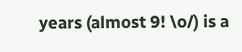years (almost 9! \o/) is a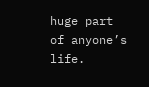huge part of anyone’s life.